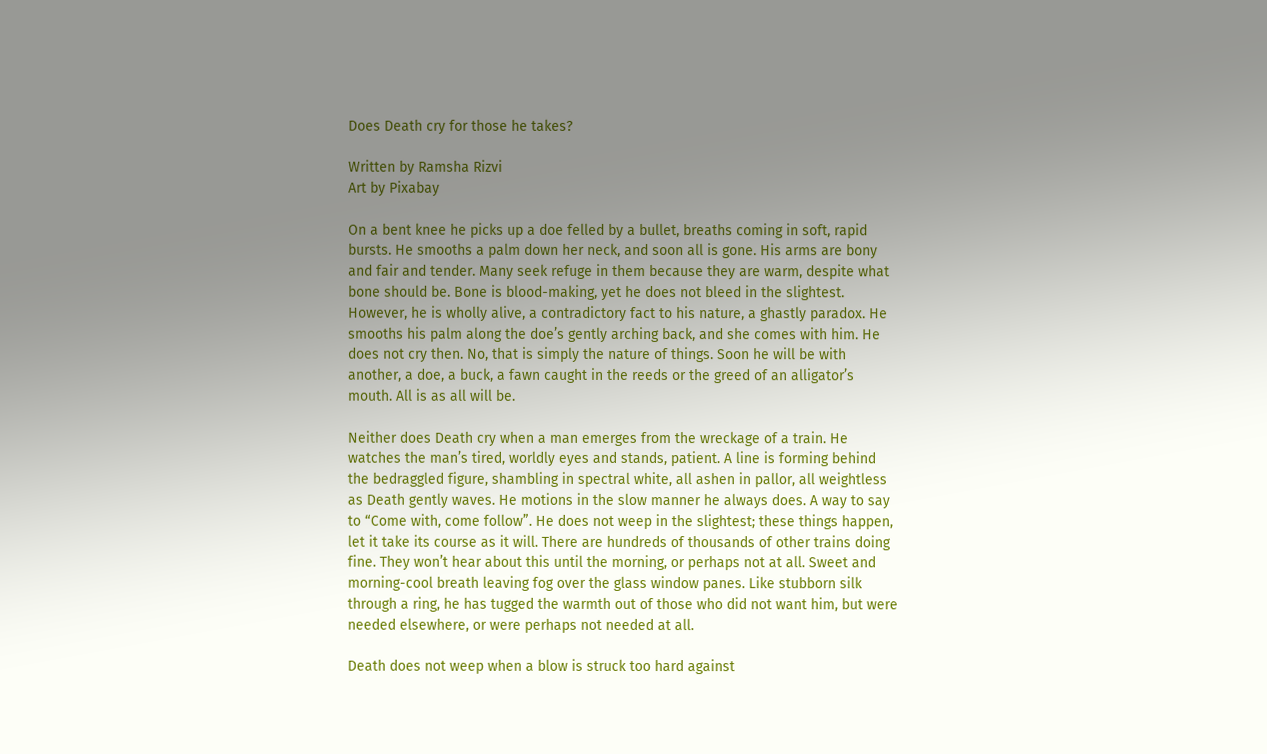Does Death cry for those he takes?

Written by Ramsha Rizvi
Art by Pixabay

On a bent knee he picks up a doe felled by a bullet, breaths coming in soft, rapid bursts. He smooths a palm down her neck, and soon all is gone. His arms are bony and fair and tender. Many seek refuge in them because they are warm, despite what bone should be. Bone is blood-making, yet he does not bleed in the slightest. However, he is wholly alive, a contradictory fact to his nature, a ghastly paradox. He smooths his palm along the doe’s gently arching back, and she comes with him. He does not cry then. No, that is simply the nature of things. Soon he will be with another, a doe, a buck, a fawn caught in the reeds or the greed of an alligator’s mouth. All is as all will be.

Neither does Death cry when a man emerges from the wreckage of a train. He watches the man’s tired, worldly eyes and stands, patient. A line is forming behind the bedraggled figure, shambling in spectral white, all ashen in pallor, all weightless as Death gently waves. He motions in the slow manner he always does. A way to say to “Come with, come follow”. He does not weep in the slightest; these things happen, let it take its course as it will. There are hundreds of thousands of other trains doing fine. They won’t hear about this until the morning, or perhaps not at all. Sweet and morning-cool breath leaving fog over the glass window panes. Like stubborn silk through a ring, he has tugged the warmth out of those who did not want him, but were needed elsewhere, or were perhaps not needed at all.

Death does not weep when a blow is struck too hard against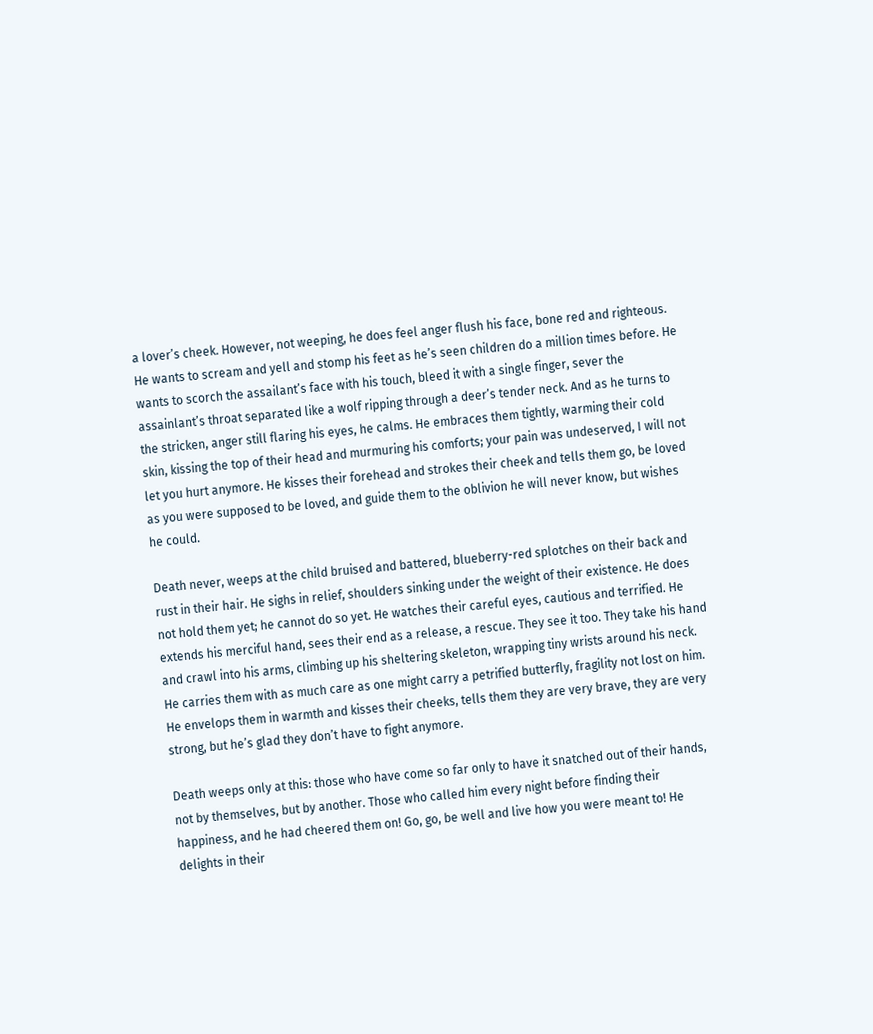a lover’s cheek. However, not weeping, he does feel anger flush his face, bone red and righteous. He wants to scream and yell and stomp his feet as he’s seen children do a million times before. He wants to scorch the assailant’s face with his touch, bleed it with a single finger, sever the assainlant’s throat separated like a wolf ripping through a deer’s tender neck. And as he turns to the stricken, anger still flaring his eyes, he calms. He embraces them tightly, warming their cold skin, kissing the top of their head and murmuring his comforts; your pain was undeserved, I will not let you hurt anymore. He kisses their forehead and strokes their cheek and tells them go, be loved as you were supposed to be loved, and guide them to the oblivion he will never know, but wishes he could.

Death never, weeps at the child bruised and battered, blueberry-red splotches on their back and rust in their hair. He sighs in relief, shoulders sinking under the weight of their existence. He does not hold them yet; he cannot do so yet. He watches their careful eyes, cautious and terrified. He extends his merciful hand, sees their end as a release, a rescue. They see it too. They take his hand and crawl into his arms, climbing up his sheltering skeleton, wrapping tiny wrists around his neck. He carries them with as much care as one might carry a petrified butterfly, fragility not lost on him. He envelops them in warmth and kisses their cheeks, tells them they are very brave, they are very strong, but he’s glad they don’t have to fight anymore.

Death weeps only at this: those who have come so far only to have it snatched out of their hands, not by themselves, but by another. Those who called him every night before finding their happiness, and he had cheered them on! Go, go, be well and live how you were meant to! He delights in their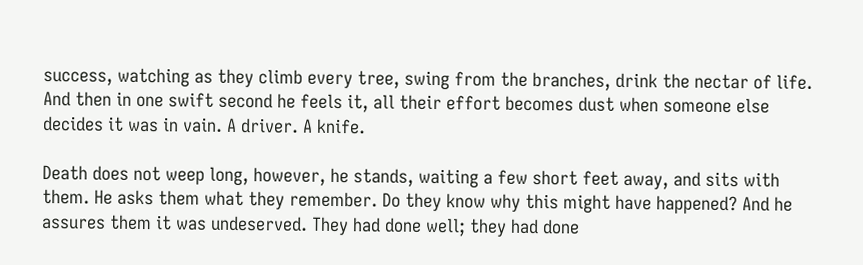success, watching as they climb every tree, swing from the branches, drink the nectar of life. And then in one swift second he feels it, all their effort becomes dust when someone else decides it was in vain. A driver. A knife.

Death does not weep long, however, he stands, waiting a few short feet away, and sits with them. He asks them what they remember. Do they know why this might have happened? And he assures them it was undeserved. They had done well; they had done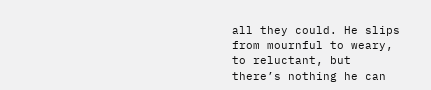all they could. He slips from mournful to weary, to reluctant, but there’s nothing he can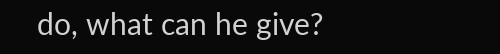do, what can he give?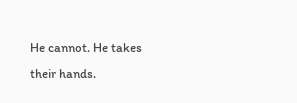He cannot. He takes their hands.